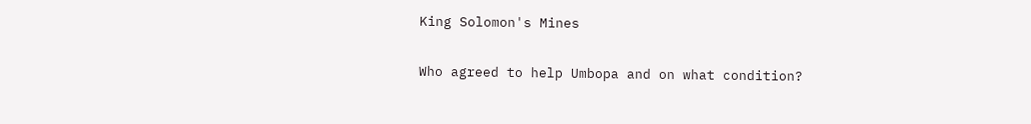King Solomon's Mines

Who agreed to help Umbopa and on what condition?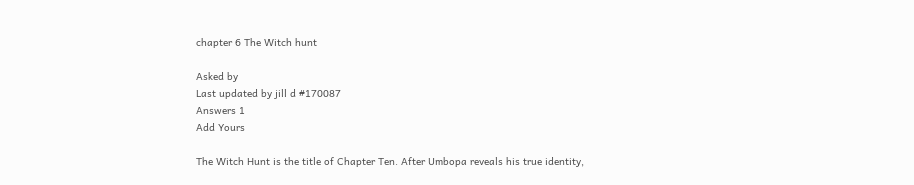chapter 6 The Witch hunt

Asked by
Last updated by jill d #170087
Answers 1
Add Yours

The Witch Hunt is the title of Chapter Ten. After Umbopa reveals his true identity,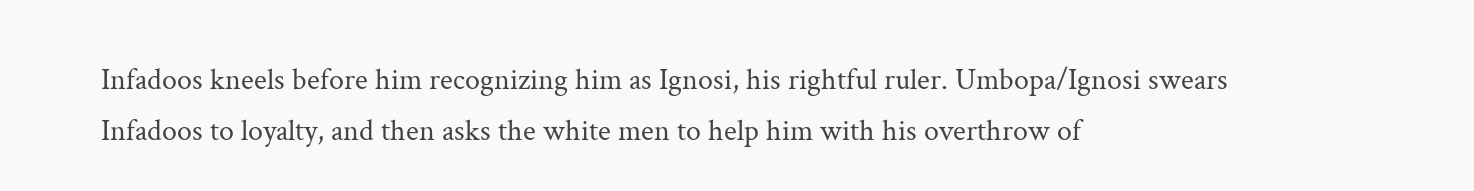Infadoos kneels before him recognizing him as Ignosi, his rightful ruler. Umbopa/Ignosi swears Infadoos to loyalty, and then asks the white men to help him with his overthrow of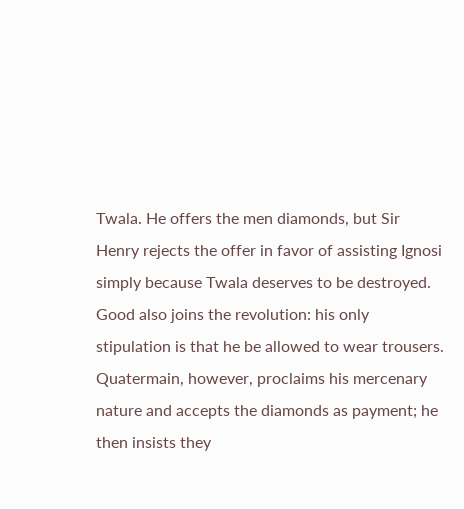Twala. He offers the men diamonds, but Sir Henry rejects the offer in favor of assisting Ignosi simply because Twala deserves to be destroyed. Good also joins the revolution: his only stipulation is that he be allowed to wear trousers. Quatermain, however, proclaims his mercenary nature and accepts the diamonds as payment; he then insists they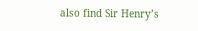also find Sir Henry’s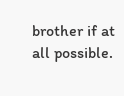brother if at all possible.